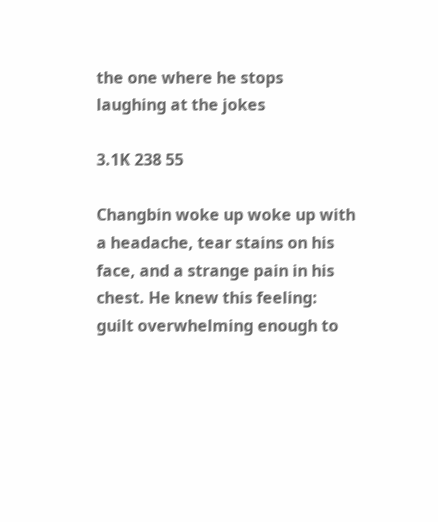the one where he stops laughing at the jokes

3.1K 238 55

Changbin woke up woke up with a headache, tear stains on his face, and a strange pain in his chest. He knew this feeling: guilt overwhelming enough to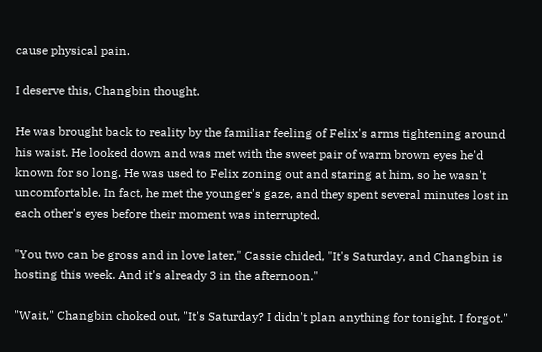cause physical pain.

I deserve this, Changbin thought.

He was brought back to reality by the familiar feeling of Felix's arms tightening around his waist. He looked down and was met with the sweet pair of warm brown eyes he'd known for so long. He was used to Felix zoning out and staring at him, so he wasn't uncomfortable. In fact, he met the younger's gaze, and they spent several minutes lost in each other's eyes before their moment was interrupted.

"You two can be gross and in love later," Cassie chided, "It's Saturday, and Changbin is hosting this week. And it's already 3 in the afternoon."

"Wait," Changbin choked out, "It's Saturday? I didn't plan anything for tonight. I forgot."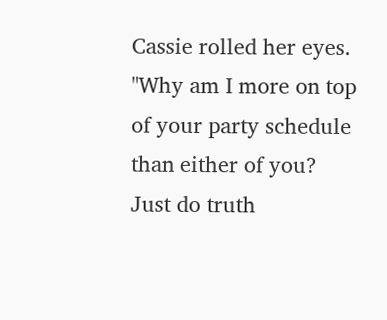Cassie rolled her eyes. "Why am I more on top of your party schedule than either of you? Just do truth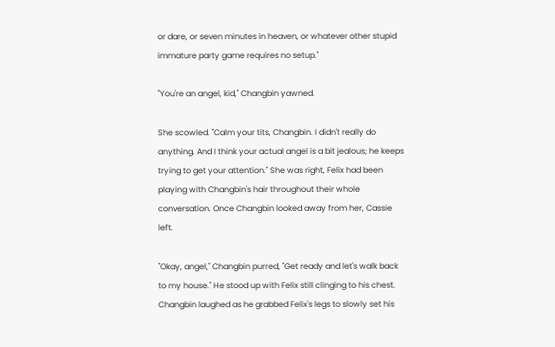or dare, or seven minutes in heaven, or whatever other stupid immature party game requires no setup."

"You're an angel, kid," Changbin yawned.

She scowled. "Calm your tits, Changbin. I didn't really do anything. And I think your actual angel is a bit jealous; he keeps trying to get your attention." She was right, Felix had been playing with Changbin's hair throughout their whole conversation. Once Changbin looked away from her, Cassie left.

"Okay, angel," Changbin purred, "Get ready and let's walk back to my house." He stood up with Felix still clinging to his chest. Changbin laughed as he grabbed Felix's legs to slowly set his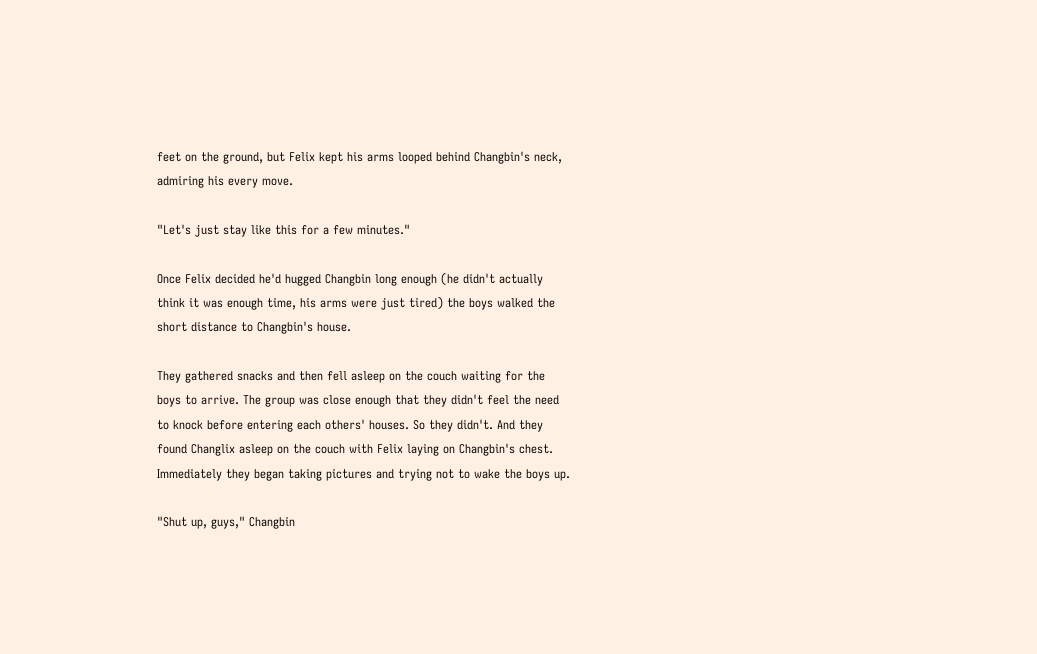feet on the ground, but Felix kept his arms looped behind Changbin's neck, admiring his every move.

"Let's just stay like this for a few minutes."

Once Felix decided he'd hugged Changbin long enough (he didn't actually think it was enough time, his arms were just tired) the boys walked the short distance to Changbin's house.

They gathered snacks and then fell asleep on the couch waiting for the boys to arrive. The group was close enough that they didn't feel the need to knock before entering each others' houses. So they didn't. And they found Changlix asleep on the couch with Felix laying on Changbin's chest. Immediately they began taking pictures and trying not to wake the boys up.

"Shut up, guys," Changbin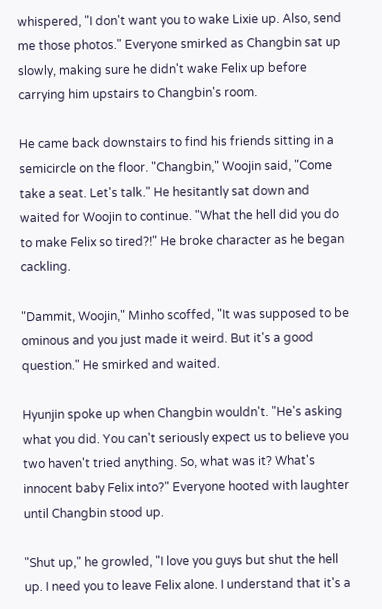whispered, "I don't want you to wake Lixie up. Also, send me those photos." Everyone smirked as Changbin sat up slowly, making sure he didn't wake Felix up before carrying him upstairs to Changbin's room.

He came back downstairs to find his friends sitting in a semicircle on the floor. "Changbin," Woojin said, "Come take a seat. Let's talk." He hesitantly sat down and waited for Woojin to continue. "What the hell did you do to make Felix so tired?!" He broke character as he began cackling.

"Dammit, Woojin," Minho scoffed, "It was supposed to be ominous and you just made it weird. But it's a good question." He smirked and waited.

Hyunjin spoke up when Changbin wouldn't. "He's asking what you did. You can't seriously expect us to believe you two haven't tried anything. So, what was it? What's innocent baby Felix into?" Everyone hooted with laughter until Changbin stood up.

"Shut up," he growled, "I love you guys but shut the hell up. I need you to leave Felix alone. I understand that it's a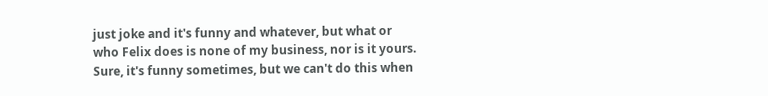just joke and it's funny and whatever, but what or who Felix does is none of my business, nor is it yours. Sure, it's funny sometimes, but we can't do this when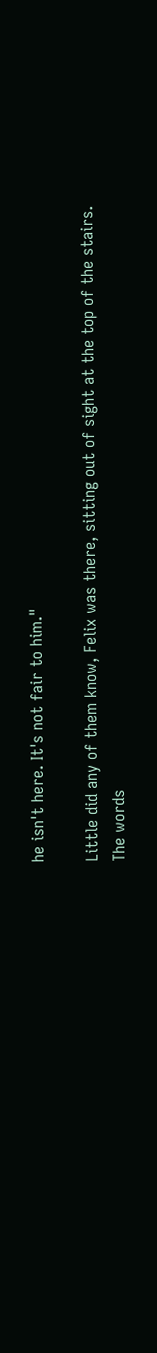he isn't here. It's not fair to him."

Little did any of them know, Felix was there, sitting out of sight at the top of the stairs. The words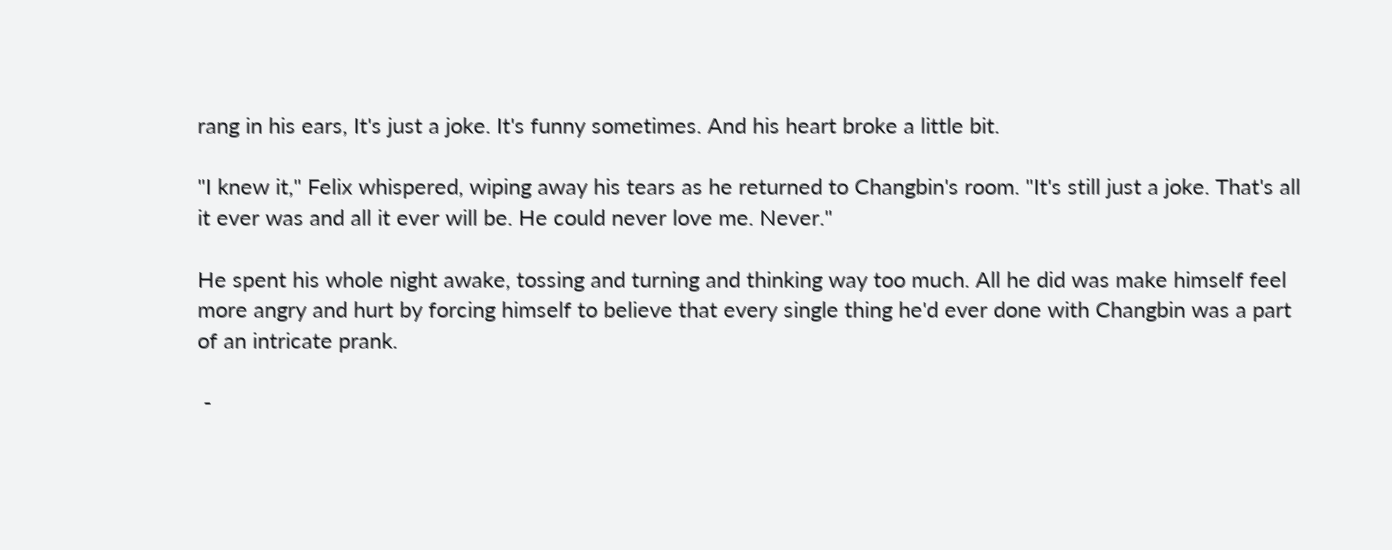rang in his ears, It's just a joke. It's funny sometimes. And his heart broke a little bit.

"I knew it," Felix whispered, wiping away his tears as he returned to Changbin's room. "It's still just a joke. That's all it ever was and all it ever will be. He could never love me. Never."

He spent his whole night awake, tossing and turning and thinking way too much. All he did was make himself feel more angry and hurt by forcing himself to believe that every single thing he'd ever done with Changbin was a part of an intricate prank.

 -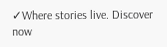✓Where stories live. Discover now